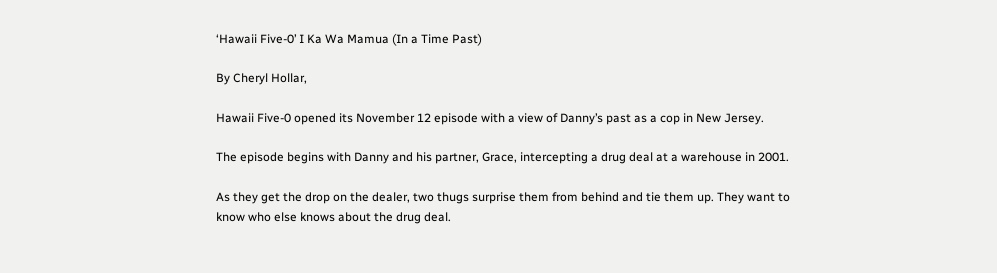‘Hawaii Five-0’ I Ka Wa Mamua (In a Time Past)

By Cheryl Hollar,

Hawaii Five-0 opened its November 12 episode with a view of Danny’s past as a cop in New Jersey.

The episode begins with Danny and his partner, Grace, intercepting a drug deal at a warehouse in 2001.

As they get the drop on the dealer, two thugs surprise them from behind and tie them up. They want to know who else knows about the drug deal.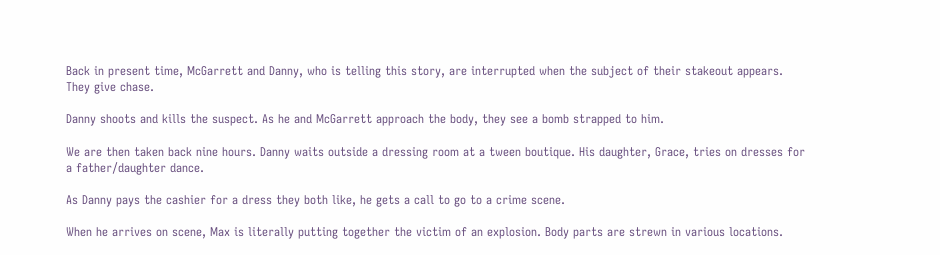Back in present time, McGarrett and Danny, who is telling this story, are interrupted when the subject of their stakeout appears. They give chase.

Danny shoots and kills the suspect. As he and McGarrett approach the body, they see a bomb strapped to him.

We are then taken back nine hours. Danny waits outside a dressing room at a tween boutique. His daughter, Grace, tries on dresses for a father/daughter dance.

As Danny pays the cashier for a dress they both like, he gets a call to go to a crime scene.

When he arrives on scene, Max is literally putting together the victim of an explosion. Body parts are strewn in various locations.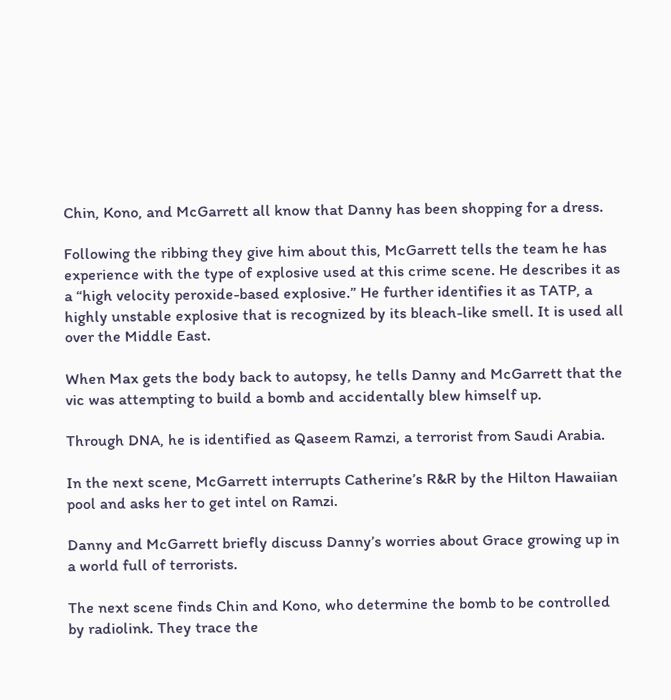Chin, Kono, and McGarrett all know that Danny has been shopping for a dress.

Following the ribbing they give him about this, McGarrett tells the team he has experience with the type of explosive used at this crime scene. He describes it as a “high velocity peroxide-based explosive.” He further identifies it as TATP, a highly unstable explosive that is recognized by its bleach-like smell. It is used all over the Middle East.

When Max gets the body back to autopsy, he tells Danny and McGarrett that the vic was attempting to build a bomb and accidentally blew himself up.

Through DNA, he is identified as Qaseem Ramzi, a terrorist from Saudi Arabia.

In the next scene, McGarrett interrupts Catherine’s R&R by the Hilton Hawaiian pool and asks her to get intel on Ramzi.

Danny and McGarrett briefly discuss Danny’s worries about Grace growing up in a world full of terrorists.

The next scene finds Chin and Kono, who determine the bomb to be controlled by radiolink. They trace the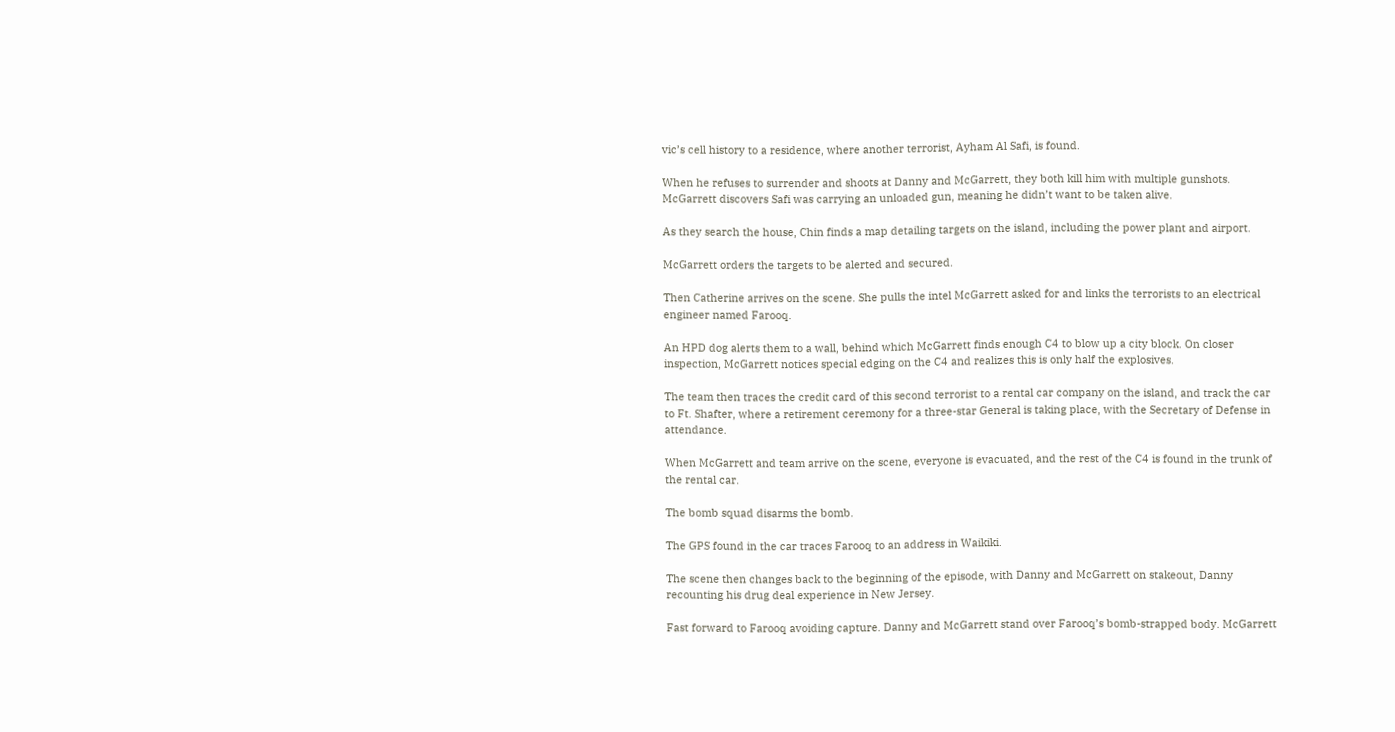vic’s cell history to a residence, where another terrorist, Ayham Al Safi, is found.

When he refuses to surrender and shoots at Danny and McGarrett, they both kill him with multiple gunshots.
McGarrett discovers Safi was carrying an unloaded gun, meaning he didn’t want to be taken alive.

As they search the house, Chin finds a map detailing targets on the island, including the power plant and airport.

McGarrett orders the targets to be alerted and secured.

Then Catherine arrives on the scene. She pulls the intel McGarrett asked for and links the terrorists to an electrical engineer named Farooq.

An HPD dog alerts them to a wall, behind which McGarrett finds enough C4 to blow up a city block. On closer inspection, McGarrett notices special edging on the C4 and realizes this is only half the explosives.

The team then traces the credit card of this second terrorist to a rental car company on the island, and track the car to Ft. Shafter, where a retirement ceremony for a three-star General is taking place, with the Secretary of Defense in attendance.

When McGarrett and team arrive on the scene, everyone is evacuated, and the rest of the C4 is found in the trunk of the rental car.

The bomb squad disarms the bomb.

The GPS found in the car traces Farooq to an address in Waikiki.

The scene then changes back to the beginning of the episode, with Danny and McGarrett on stakeout, Danny recounting his drug deal experience in New Jersey.

Fast forward to Farooq avoiding capture. Danny and McGarrett stand over Farooq’s bomb-strapped body. McGarrett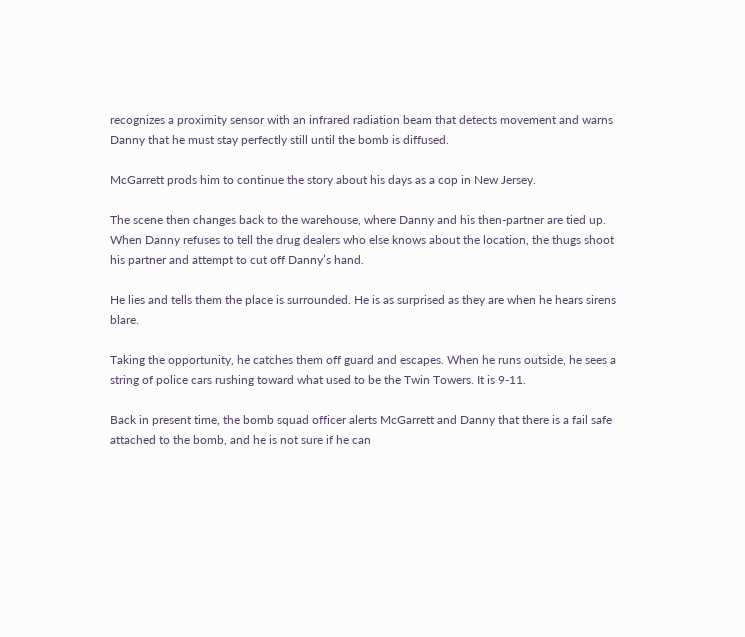recognizes a proximity sensor with an infrared radiation beam that detects movement and warns Danny that he must stay perfectly still until the bomb is diffused.

McGarrett prods him to continue the story about his days as a cop in New Jersey.

The scene then changes back to the warehouse, where Danny and his then-partner are tied up. When Danny refuses to tell the drug dealers who else knows about the location, the thugs shoot his partner and attempt to cut off Danny’s hand.

He lies and tells them the place is surrounded. He is as surprised as they are when he hears sirens blare.

Taking the opportunity, he catches them off guard and escapes. When he runs outside, he sees a string of police cars rushing toward what used to be the Twin Towers. It is 9-11.

Back in present time, the bomb squad officer alerts McGarrett and Danny that there is a fail safe attached to the bomb, and he is not sure if he can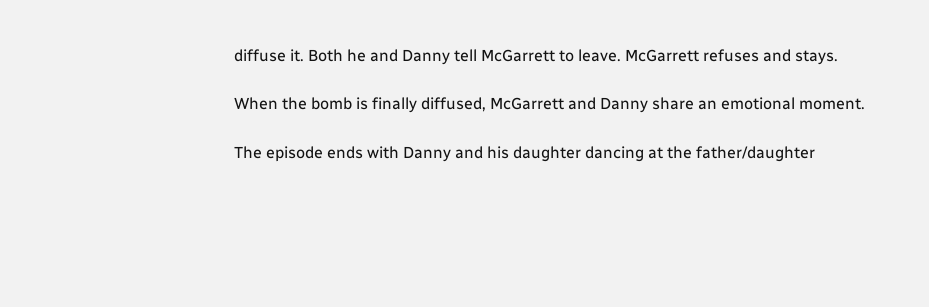diffuse it. Both he and Danny tell McGarrett to leave. McGarrett refuses and stays.

When the bomb is finally diffused, McGarrett and Danny share an emotional moment.

The episode ends with Danny and his daughter dancing at the father/daughter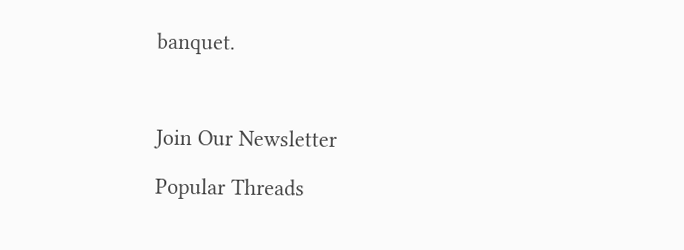banquet.



Join Our Newsletter

Popular Threads